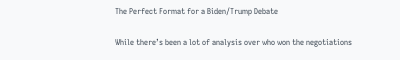The Perfect Format for a Biden/Trump Debate

While there’s been a lot of analysis over who won the negotiations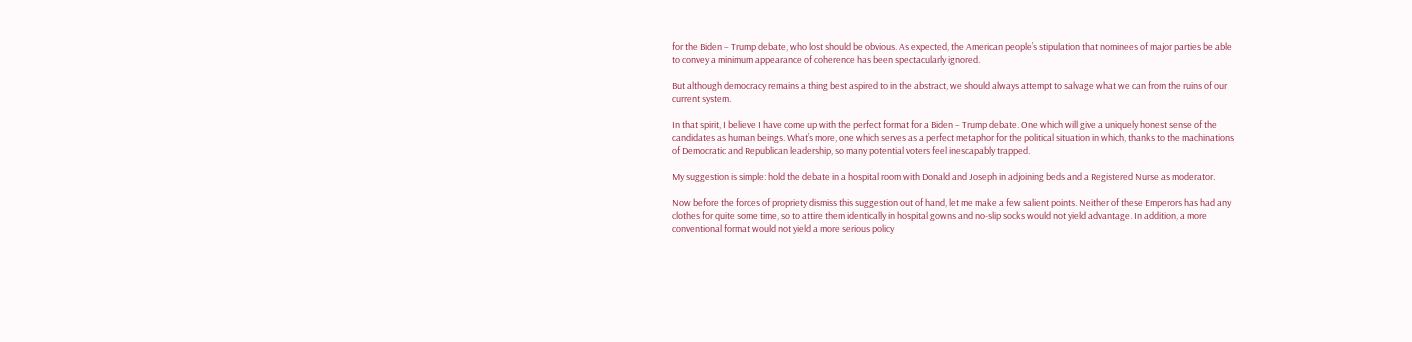for the Biden – Trump debate, who lost should be obvious. As expected, the American people’s stipulation that nominees of major parties be able to convey a minimum appearance of coherence has been spectacularly ignored.

But although democracy remains a thing best aspired to in the abstract, we should always attempt to salvage what we can from the ruins of our current system.

In that spirit, I believe I have come up with the perfect format for a Biden – Trump debate. One which will give a uniquely honest sense of the candidates as human beings. What’s more, one which serves as a perfect metaphor for the political situation in which, thanks to the machinations of Democratic and Republican leadership, so many potential voters feel inescapably trapped.

My suggestion is simple: hold the debate in a hospital room with Donald and Joseph in adjoining beds and a Registered Nurse as moderator.

Now before the forces of propriety dismiss this suggestion out of hand, let me make a few salient points. Neither of these Emperors has had any clothes for quite some time, so to attire them identically in hospital gowns and no-slip socks would not yield advantage. In addition, a more conventional format would not yield a more serious policy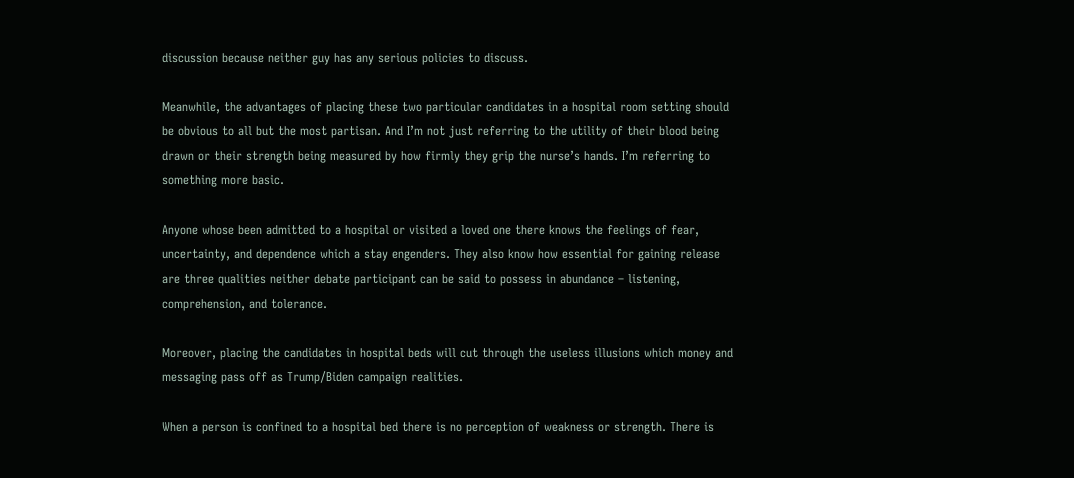discussion because neither guy has any serious policies to discuss.

Meanwhile, the advantages of placing these two particular candidates in a hospital room setting should be obvious to all but the most partisan. And I’m not just referring to the utility of their blood being drawn or their strength being measured by how firmly they grip the nurse’s hands. I’m referring to something more basic.

Anyone whose been admitted to a hospital or visited a loved one there knows the feelings of fear, uncertainty, and dependence which a stay engenders. They also know how essential for gaining release are three qualities neither debate participant can be said to possess in abundance – listening, comprehension, and tolerance.

Moreover, placing the candidates in hospital beds will cut through the useless illusions which money and messaging pass off as Trump/Biden campaign realities.

When a person is confined to a hospital bed there is no perception of weakness or strength. There is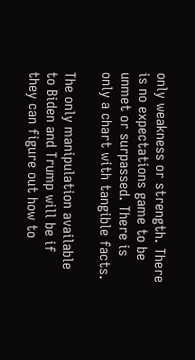only weakness or strength. There is no expectations game to be unmet or surpassed. There is only a chart with tangible facts.

The only manipulation available to Biden and Trump will be if they can figure out how to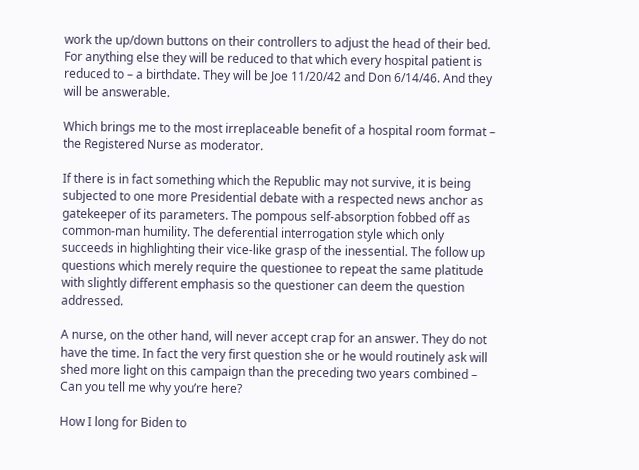work the up/down buttons on their controllers to adjust the head of their bed. For anything else they will be reduced to that which every hospital patient is reduced to – a birthdate. They will be Joe 11/20/42 and Don 6/14/46. And they will be answerable.

Which brings me to the most irreplaceable benefit of a hospital room format – the Registered Nurse as moderator.

If there is in fact something which the Republic may not survive, it is being subjected to one more Presidential debate with a respected news anchor as gatekeeper of its parameters. The pompous self-absorption fobbed off as common-man humility. The deferential interrogation style which only succeeds in highlighting their vice-like grasp of the inessential. The follow up questions which merely require the questionee to repeat the same platitude with slightly different emphasis so the questioner can deem the question addressed.

A nurse, on the other hand, will never accept crap for an answer. They do not have the time. In fact the very first question she or he would routinely ask will shed more light on this campaign than the preceding two years combined – Can you tell me why you’re here?

How I long for Biden to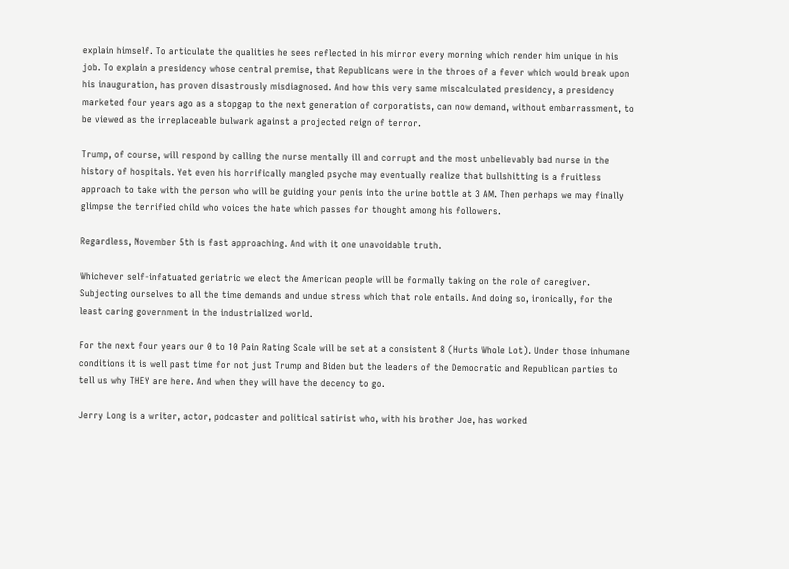explain himself. To articulate the qualities he sees reflected in his mirror every morning which render him unique in his job. To explain a presidency whose central premise, that Republicans were in the throes of a fever which would break upon his inauguration, has proven disastrously misdiagnosed. And how this very same miscalculated presidency, a presidency marketed four years ago as a stopgap to the next generation of corporatists, can now demand, without embarrassment, to be viewed as the irreplaceable bulwark against a projected reign of terror.

Trump, of course, will respond by calling the nurse mentally ill and corrupt and the most unbelievably bad nurse in the history of hospitals. Yet even his horrifically mangled psyche may eventually realize that bullshitting is a fruitless approach to take with the person who will be guiding your penis into the urine bottle at 3 AM. Then perhaps we may finally glimpse the terrified child who voices the hate which passes for thought among his followers.

Regardless, November 5th is fast approaching. And with it one unavoidable truth.

Whichever self-infatuated geriatric we elect the American people will be formally taking on the role of caregiver. Subjecting ourselves to all the time demands and undue stress which that role entails. And doing so, ironically, for the least caring government in the industrialized world.

For the next four years our 0 to 10 Pain Rating Scale will be set at a consistent 8 (Hurts Whole Lot). Under those inhumane conditions it is well past time for not just Trump and Biden but the leaders of the Democratic and Republican parties to tell us why THEY are here. And when they will have the decency to go.

Jerry Long is a writer, actor, podcaster and political satirist who, with his brother Joe, has worked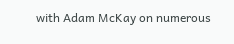with Adam McKay on numerous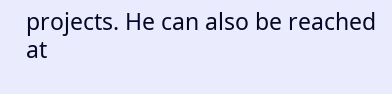projects. He can also be reached at